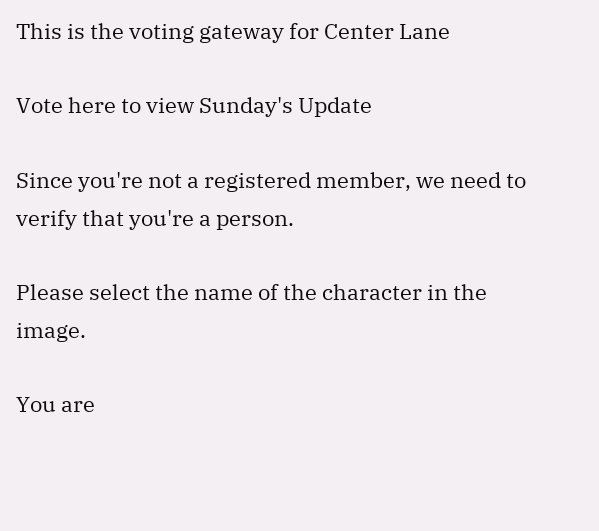This is the voting gateway for Center Lane

Vote here to view Sunday's Update

Since you're not a registered member, we need to verify that you're a person.

Please select the name of the character in the image.

You are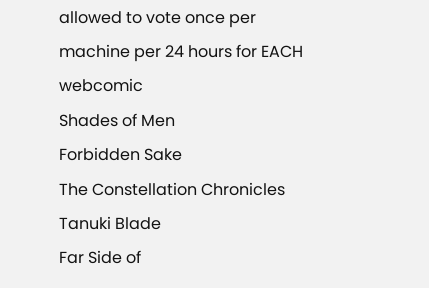allowed to vote once per machine per 24 hours for EACH webcomic
Shades of Men
Forbidden Sake
The Constellation Chronicles
Tanuki Blade
Far Side of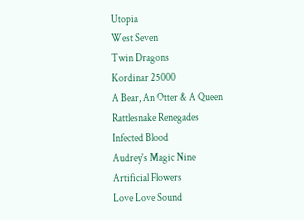Utopia
West Seven
Twin Dragons
Kordinar 25000
A Bear, An Otter & A Queen
Rattlesnake Renegades
Infected Blood
Audrey's Magic Nine
Artificial Flowers
Love Love Sound